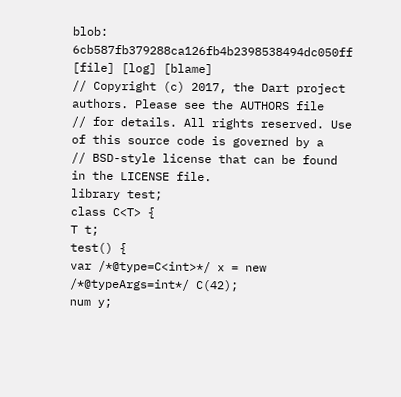blob: 6cb587fb379288ca126fb4b2398538494dc050ff [file] [log] [blame]
// Copyright (c) 2017, the Dart project authors. Please see the AUTHORS file
// for details. All rights reserved. Use of this source code is governed by a
// BSD-style license that can be found in the LICENSE file.
library test;
class C<T> {
T t;
test() {
var /*@type=C<int>*/ x = new /*@typeArgs=int*/ C(42);
num y;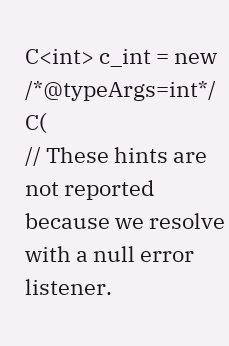C<int> c_int = new /*@typeArgs=int*/ C(
// These hints are not reported because we resolve with a null error listener.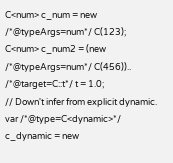C<num> c_num = new /*@typeArgs=num*/ C(123);
C<num> c_num2 = (new /*@typeArgs=num*/ C(456)).. /*@target=C::t*/ t = 1.0;
// Down't infer from explicit dynamic.
var /*@type=C<dynamic>*/ c_dynamic = new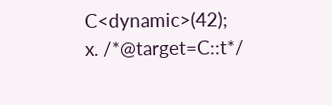C<dynamic>(42);
x. /*@target=C::t*/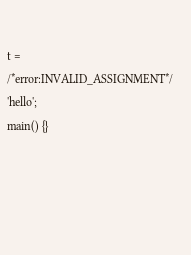t = /*error:INVALID_ASSIGNMENT*/ 'hello';
main() {}